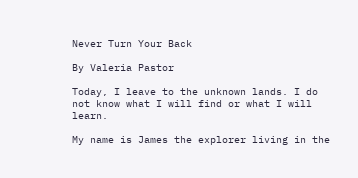Never Turn Your Back

By Valeria Pastor

Today, I leave to the unknown lands. I do not know what I will find or what I will learn.

My name is James the explorer living in the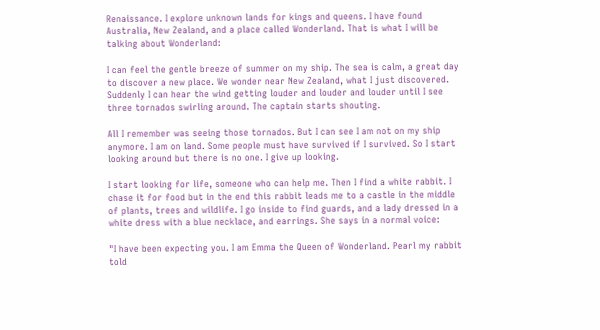Renaissance. I explore unknown lands for kings and queens. I have found Australia, New Zealand, and a place called Wonderland. That is what I will be talking about Wonderland:

I can feel the gentle breeze of summer on my ship. The sea is calm, a great day to discover a new place. We wonder near New Zealand, what I just discovered. Suddenly I can hear the wind getting louder and louder and louder until I see three tornados swirling around. The captain starts shouting.

All I remember was seeing those tornados. But I can see I am not on my ship anymore. I am on land. Some people must have survived if I survived. So I start looking around but there is no one. I give up looking.

I start looking for life, someone who can help me. Then I find a white rabbit. I chase it for food but in the end this rabbit leads me to a castle in the middle of plants, trees and wildlife. I go inside to find guards, and a lady dressed in a white dress with a blue necklace, and earrings. She says in a normal voice:

"I have been expecting you. I am Emma the Queen of Wonderland. Pearl my rabbit told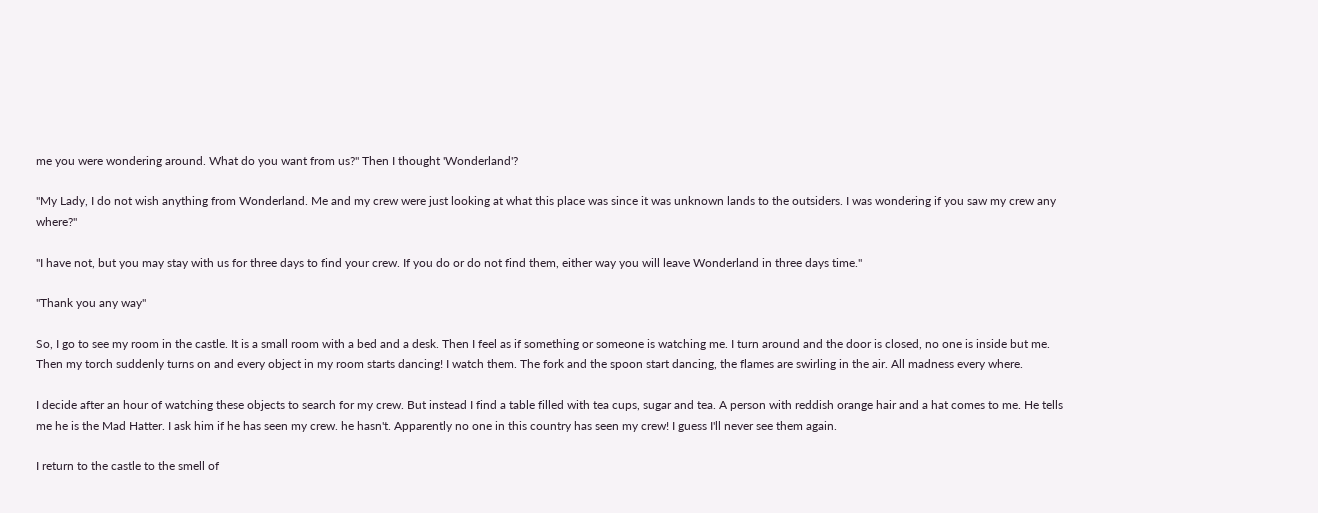me you were wondering around. What do you want from us?" Then I thought 'Wonderland'?

"My Lady, I do not wish anything from Wonderland. Me and my crew were just looking at what this place was since it was unknown lands to the outsiders. I was wondering if you saw my crew any where?"

"I have not, but you may stay with us for three days to find your crew. If you do or do not find them, either way you will leave Wonderland in three days time."

"Thank you any way"

So, I go to see my room in the castle. It is a small room with a bed and a desk. Then I feel as if something or someone is watching me. I turn around and the door is closed, no one is inside but me. Then my torch suddenly turns on and every object in my room starts dancing! I watch them. The fork and the spoon start dancing, the flames are swirling in the air. All madness every where.

I decide after an hour of watching these objects to search for my crew. But instead I find a table filled with tea cups, sugar and tea. A person with reddish orange hair and a hat comes to me. He tells me he is the Mad Hatter. I ask him if he has seen my crew. he hasn't. Apparently no one in this country has seen my crew! I guess I'll never see them again.

I return to the castle to the smell of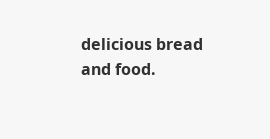delicious bread and food.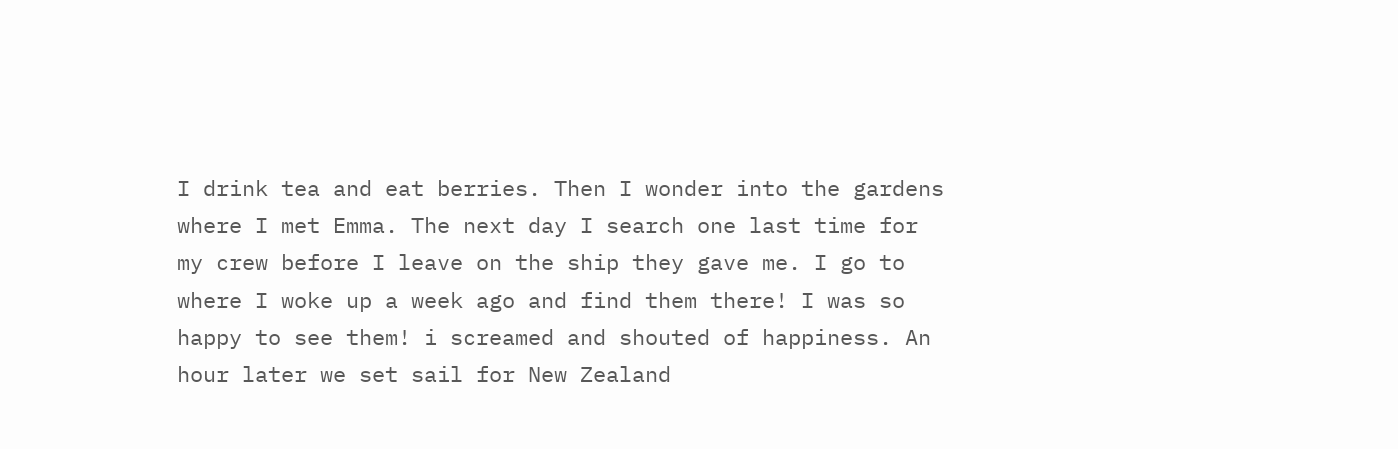I drink tea and eat berries. Then I wonder into the gardens where I met Emma. The next day I search one last time for my crew before I leave on the ship they gave me. I go to where I woke up a week ago and find them there! I was so happy to see them! i screamed and shouted of happiness. An hour later we set sail for New Zealand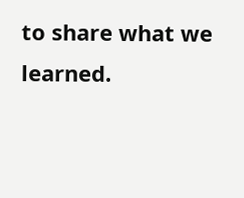to share what we learned.